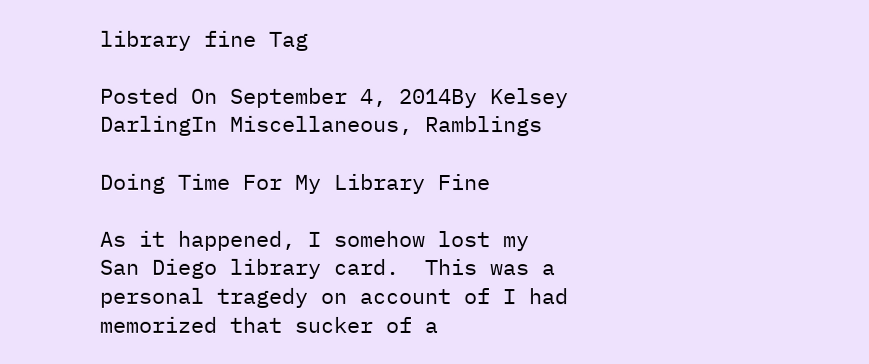library fine Tag

Posted On September 4, 2014By Kelsey DarlingIn Miscellaneous, Ramblings

Doing Time For My Library Fine

As it happened, I somehow lost my San Diego library card.  This was a personal tragedy on account of I had memorized that sucker of a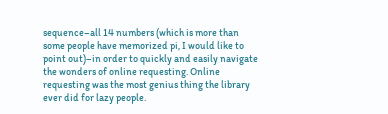sequence–all 14 numbers (which is more than some people have memorized pi, I would like to point out)–in order to quickly and easily navigate the wonders of online requesting. Online requesting was the most genius thing the library ever did for lazy people.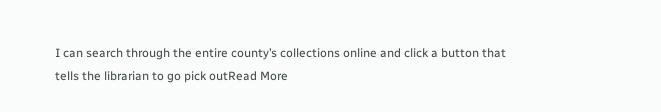I can search through the entire county’s collections online and click a button that tells the librarian to go pick outRead More